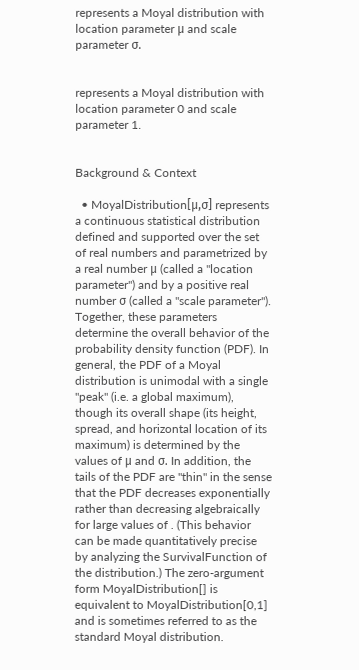represents a Moyal distribution with location parameter μ and scale parameter σ.


represents a Moyal distribution with location parameter 0 and scale parameter 1.


Background & Context

  • MoyalDistribution[μ,σ] represents a continuous statistical distribution defined and supported over the set of real numbers and parametrized by a real number μ (called a "location parameter") and by a positive real number σ (called a "scale parameter"). Together, these parameters determine the overall behavior of the probability density function (PDF). In general, the PDF of a Moyal distribution is unimodal with a single "peak" (i.e. a global maximum), though its overall shape (its height, spread, and horizontal location of its maximum) is determined by the values of μ and σ. In addition, the tails of the PDF are "thin" in the sense that the PDF decreases exponentially rather than decreasing algebraically for large values of . (This behavior can be made quantitatively precise by analyzing the SurvivalFunction of the distribution.) The zero-argument form MoyalDistribution[] is equivalent to MoyalDistribution[0,1] and is sometimes referred to as the standard Moyal distribution.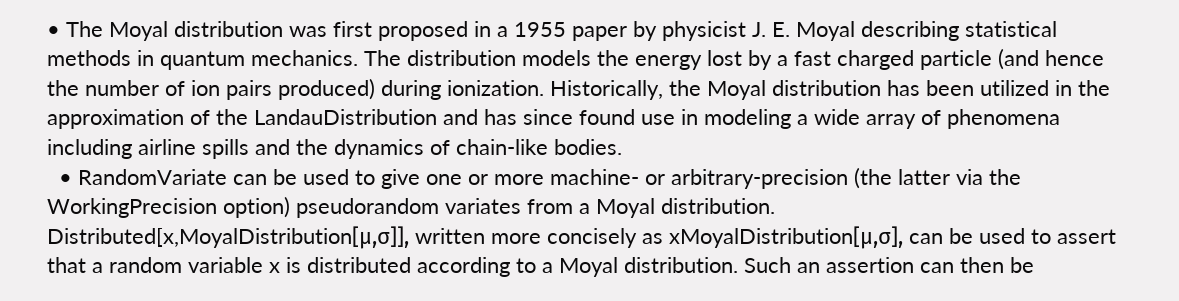• The Moyal distribution was first proposed in a 1955 paper by physicist J. E. Moyal describing statistical methods in quantum mechanics. The distribution models the energy lost by a fast charged particle (and hence the number of ion pairs produced) during ionization. Historically, the Moyal distribution has been utilized in the approximation of the LandauDistribution and has since found use in modeling a wide array of phenomena including airline spills and the dynamics of chain-like bodies.
  • RandomVariate can be used to give one or more machine- or arbitrary-precision (the latter via the WorkingPrecision option) pseudorandom variates from a Moyal distribution. Distributed[x,MoyalDistribution[μ,σ]], written more concisely as xMoyalDistribution[μ,σ], can be used to assert that a random variable x is distributed according to a Moyal distribution. Such an assertion can then be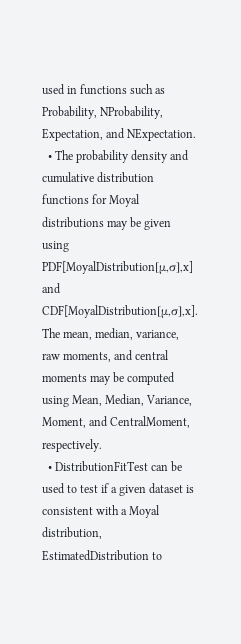used in functions such as Probability, NProbability, Expectation, and NExpectation.
  • The probability density and cumulative distribution functions for Moyal distributions may be given using PDF[MoyalDistribution[μ,σ],x] and CDF[MoyalDistribution[μ,σ],x]. The mean, median, variance, raw moments, and central moments may be computed using Mean, Median, Variance, Moment, and CentralMoment, respectively.
  • DistributionFitTest can be used to test if a given dataset is consistent with a Moyal distribution, EstimatedDistribution to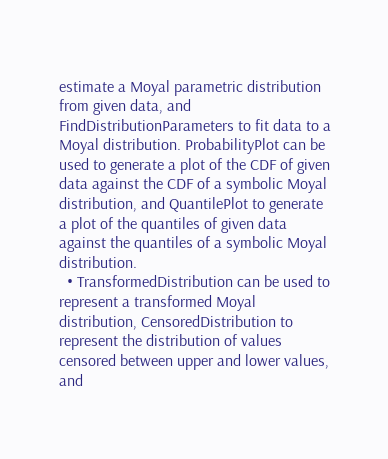estimate a Moyal parametric distribution from given data, and FindDistributionParameters to fit data to a Moyal distribution. ProbabilityPlot can be used to generate a plot of the CDF of given data against the CDF of a symbolic Moyal distribution, and QuantilePlot to generate a plot of the quantiles of given data against the quantiles of a symbolic Moyal distribution.
  • TransformedDistribution can be used to represent a transformed Moyal distribution, CensoredDistribution to represent the distribution of values censored between upper and lower values, and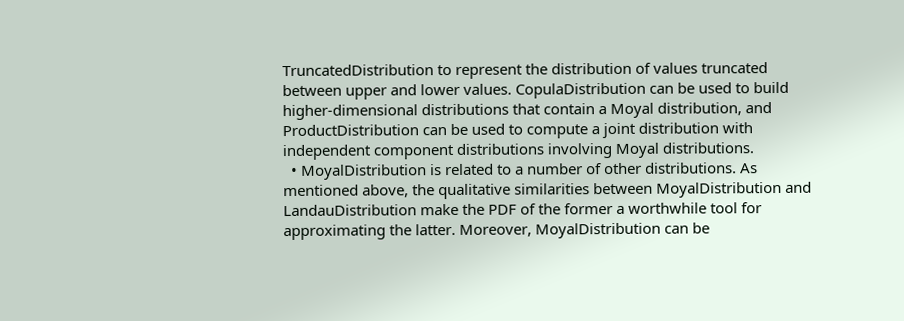TruncatedDistribution to represent the distribution of values truncated between upper and lower values. CopulaDistribution can be used to build higher-dimensional distributions that contain a Moyal distribution, and ProductDistribution can be used to compute a joint distribution with independent component distributions involving Moyal distributions.
  • MoyalDistribution is related to a number of other distributions. As mentioned above, the qualitative similarities between MoyalDistribution and LandauDistribution make the PDF of the former a worthwhile tool for approximating the latter. Moreover, MoyalDistribution can be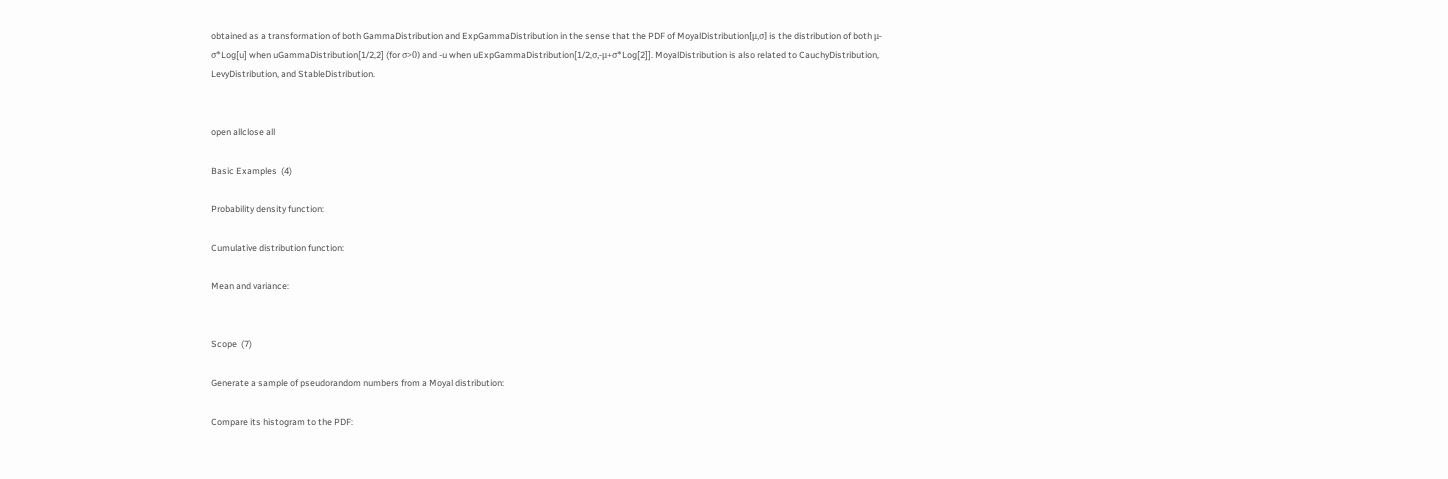obtained as a transformation of both GammaDistribution and ExpGammaDistribution in the sense that the PDF of MoyalDistribution[μ,σ] is the distribution of both μ-σ*Log[u] when uGammaDistribution[1/2,2] (for σ>0) and -u when uExpGammaDistribution[1/2,σ,-μ+σ*Log[2]]. MoyalDistribution is also related to CauchyDistribution, LevyDistribution, and StableDistribution.


open allclose all

Basic Examples  (4)

Probability density function:

Cumulative distribution function:

Mean and variance:


Scope  (7)

Generate a sample of pseudorandom numbers from a Moyal distribution:

Compare its histogram to the PDF: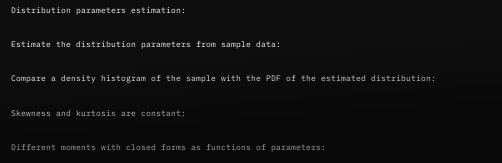Distribution parameters estimation:

Estimate the distribution parameters from sample data:

Compare a density histogram of the sample with the PDF of the estimated distribution:

Skewness and kurtosis are constant:

Different moments with closed forms as functions of parameters: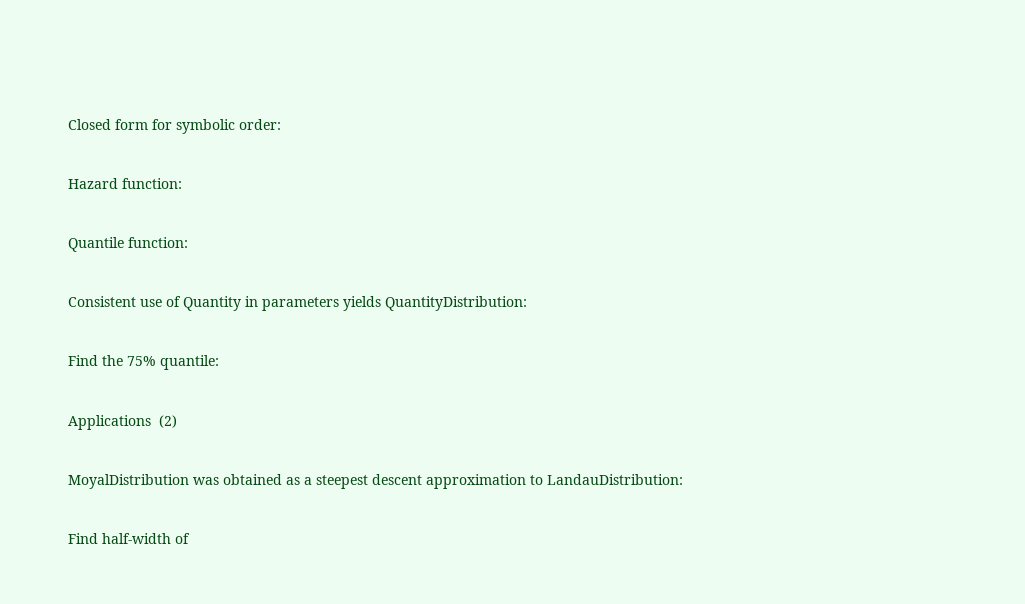Closed form for symbolic order:

Hazard function:

Quantile function:

Consistent use of Quantity in parameters yields QuantityDistribution:

Find the 75% quantile:

Applications  (2)

MoyalDistribution was obtained as a steepest descent approximation to LandauDistribution:

Find half-width of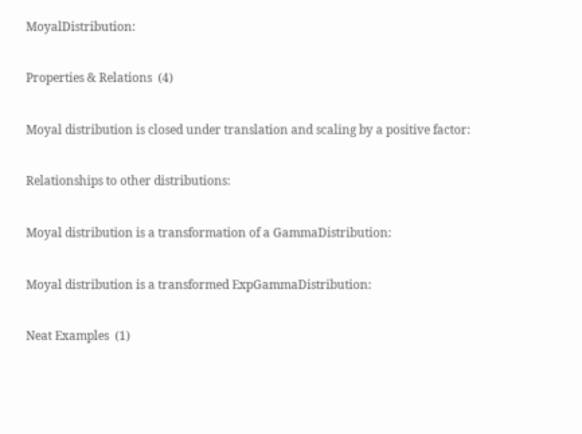MoyalDistribution:

Properties & Relations  (4)

Moyal distribution is closed under translation and scaling by a positive factor:

Relationships to other distributions:

Moyal distribution is a transformation of a GammaDistribution:

Moyal distribution is a transformed ExpGammaDistribution:

Neat Examples  (1)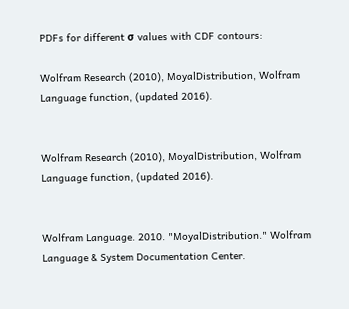PDFs for different σ values with CDF contours:

Wolfram Research (2010), MoyalDistribution, Wolfram Language function, (updated 2016).


Wolfram Research (2010), MoyalDistribution, Wolfram Language function, (updated 2016).


Wolfram Language. 2010. "MoyalDistribution." Wolfram Language & System Documentation Center.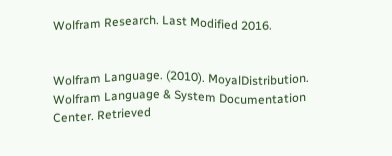Wolfram Research. Last Modified 2016.


Wolfram Language. (2010). MoyalDistribution. Wolfram Language & System Documentation Center. Retrieved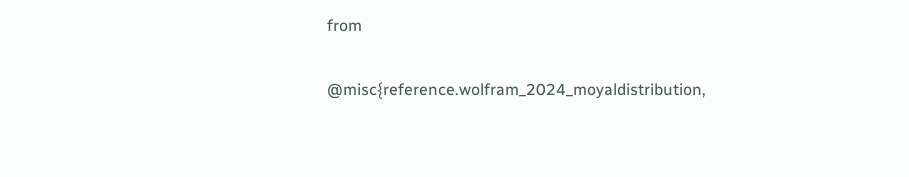from


@misc{reference.wolfram_2024_moyaldistribution,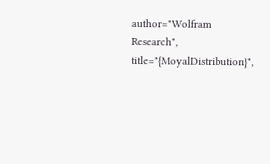author="Wolfram Research", title="{MoyalDistribution}",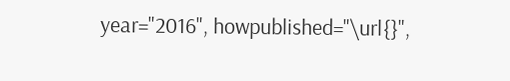year="2016", howpublished="\url{}",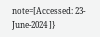note=[Accessed: 23-June-2024 ]}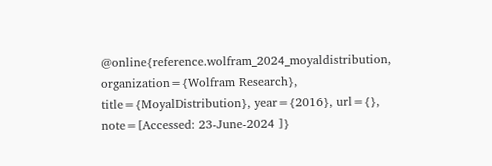@online{reference.wolfram_2024_moyaldistribution, organization={Wolfram Research}, title={MoyalDistribution}, year={2016}, url={}, note=[Accessed: 23-June-2024 ]}